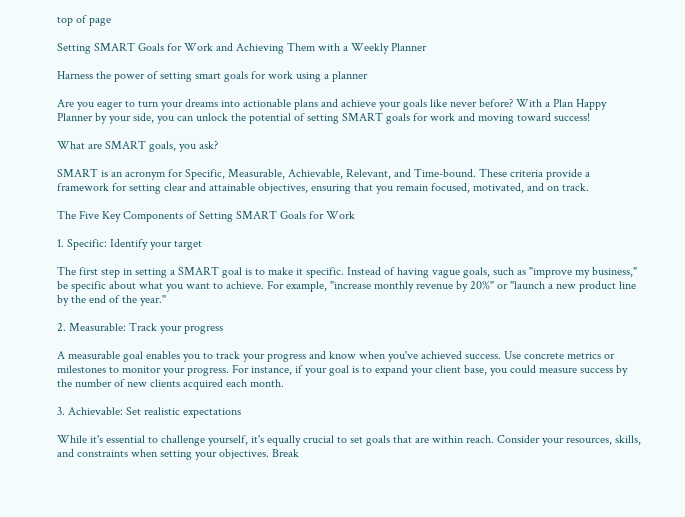top of page

Setting SMART Goals for Work and Achieving Them with a Weekly Planner

Harness the power of setting smart goals for work using a planner

Are you eager to turn your dreams into actionable plans and achieve your goals like never before? With a Plan Happy Planner by your side, you can unlock the potential of setting SMART goals for work and moving toward success!

What are SMART goals, you ask?

SMART is an acronym for Specific, Measurable, Achievable, Relevant, and Time-bound. These criteria provide a framework for setting clear and attainable objectives, ensuring that you remain focused, motivated, and on track.

The Five Key Components of Setting SMART Goals for Work

1. Specific: Identify your target

The first step in setting a SMART goal is to make it specific. Instead of having vague goals, such as "improve my business," be specific about what you want to achieve. For example, "increase monthly revenue by 20%" or "launch a new product line by the end of the year."

2. Measurable: Track your progress

A measurable goal enables you to track your progress and know when you've achieved success. Use concrete metrics or milestones to monitor your progress. For instance, if your goal is to expand your client base, you could measure success by the number of new clients acquired each month.

3. Achievable: Set realistic expectations

While it's essential to challenge yourself, it's equally crucial to set goals that are within reach. Consider your resources, skills, and constraints when setting your objectives. Break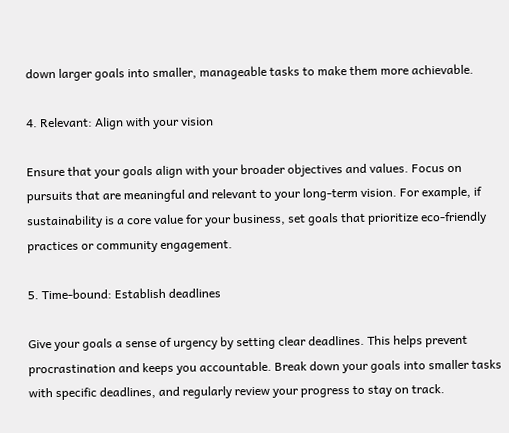down larger goals into smaller, manageable tasks to make them more achievable.

4. Relevant: Align with your vision

Ensure that your goals align with your broader objectives and values. Focus on pursuits that are meaningful and relevant to your long-term vision. For example, if sustainability is a core value for your business, set goals that prioritize eco-friendly practices or community engagement.

5. Time-bound: Establish deadlines

Give your goals a sense of urgency by setting clear deadlines. This helps prevent procrastination and keeps you accountable. Break down your goals into smaller tasks with specific deadlines, and regularly review your progress to stay on track.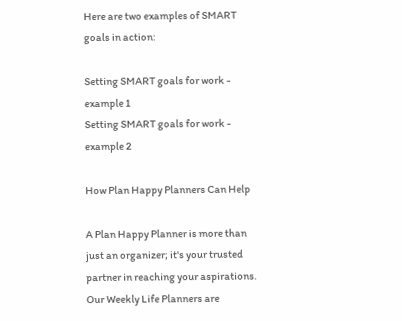Here are two examples of SMART goals in action:

Setting SMART goals for work - example 1
Setting SMART goals for work - example 2

How Plan Happy Planners Can Help

A Plan Happy Planner is more than just an organizer; it's your trusted partner in reaching your aspirations. Our Weekly Life Planners are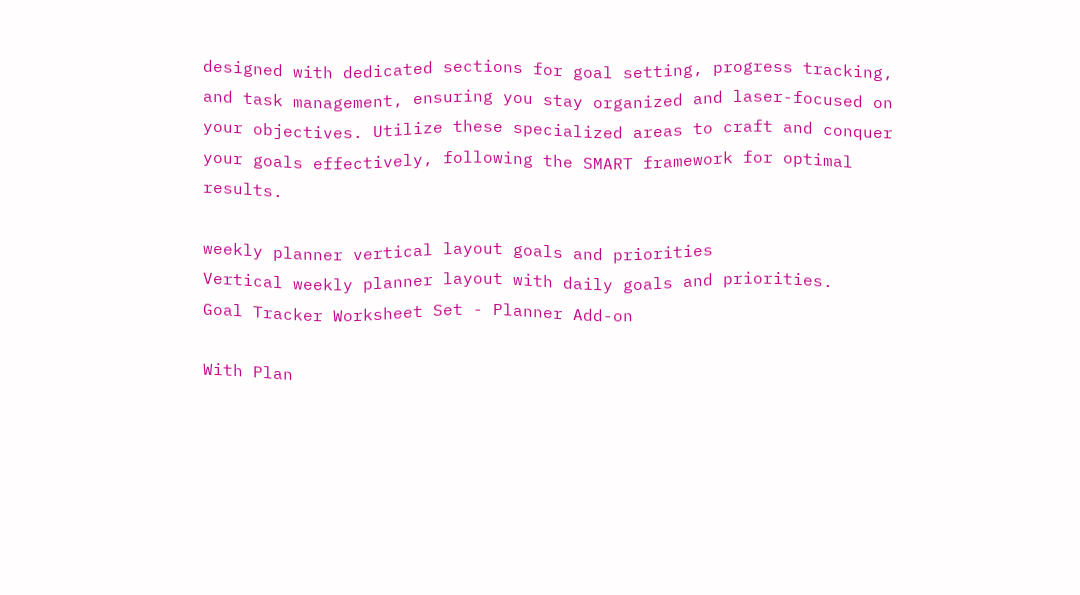designed with dedicated sections for goal setting, progress tracking, and task management, ensuring you stay organized and laser-focused on your objectives. Utilize these specialized areas to craft and conquer your goals effectively, following the SMART framework for optimal results.

weekly planner vertical layout goals and priorities
Vertical weekly planner layout with daily goals and priorities.
Goal Tracker Worksheet Set - Planner Add-on

With Plan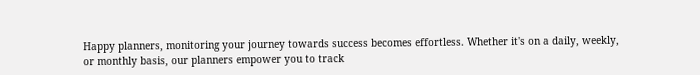Happy planners, monitoring your journey towards success becomes effortless. Whether it's on a daily, weekly, or monthly basis, our planners empower you to track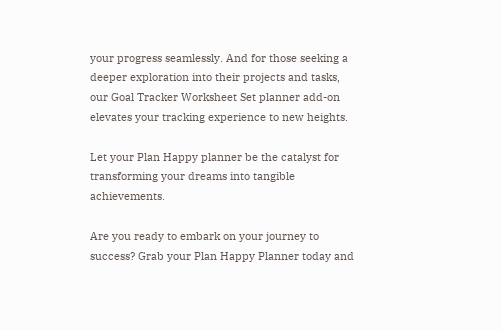your progress seamlessly. And for those seeking a deeper exploration into their projects and tasks, our Goal Tracker Worksheet Set planner add-on elevates your tracking experience to new heights.

Let your Plan Happy planner be the catalyst for transforming your dreams into tangible achievements.

Are you ready to embark on your journey to success? Grab your Plan Happy Planner today and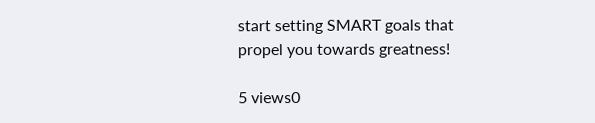start setting SMART goals that propel you towards greatness!

5 views0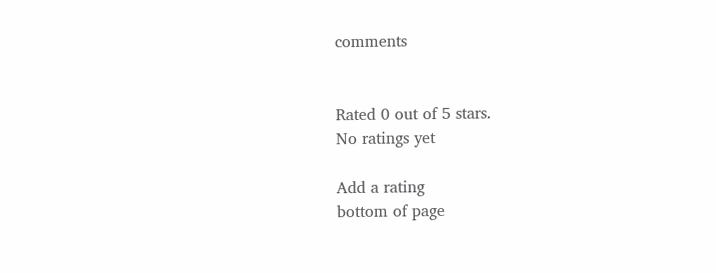comments


Rated 0 out of 5 stars.
No ratings yet

Add a rating
bottom of page